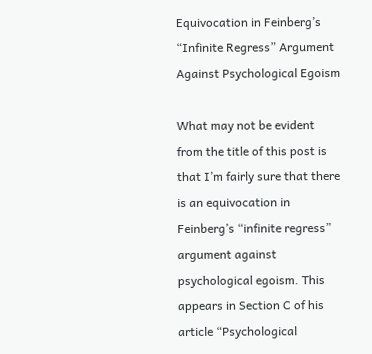Equivocation in Feinberg’s “Infinite Regress” Argument Against Psychological Egoism

What may not be evident from the title of this post is that I’m fairly sure that there is an equivocation in Feinberg’s “infinite regress” argument against psychological egoism. This appears in Section C of his article “Psychological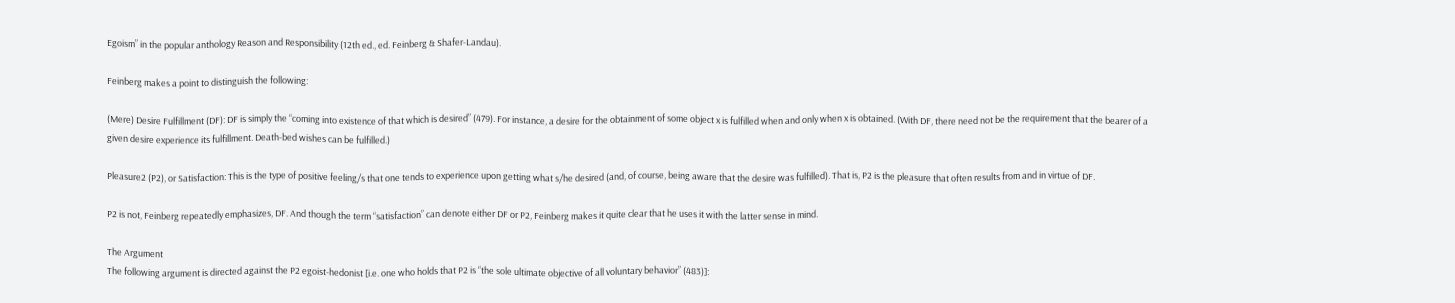Egoism” in the popular anthology Reason and Responsibility (12th ed., ed. Feinberg & Shafer-Landau).

Feinberg makes a point to distinguish the following:

(Mere) Desire Fulfillment (DF): DF is simply the “coming into existence of that which is desired” (479). For instance, a desire for the obtainment of some object x is fulfilled when and only when x is obtained. (With DF, there need not be the requirement that the bearer of a given desire experience its fulfillment. Death-bed wishes can be fulfilled.)

Pleasure2 (P2), or Satisfaction: This is the type of positive feeling/s that one tends to experience upon getting what s/he desired (and, of course, being aware that the desire was fulfilled). That is, P2 is the pleasure that often results from and in virtue of DF.

P2 is not, Feinberg repeatedly emphasizes, DF. And though the term “satisfaction” can denote either DF or P2, Feinberg makes it quite clear that he uses it with the latter sense in mind.

The Argument
The following argument is directed against the P2 egoist-hedonist [i.e. one who holds that P2 is “the sole ultimate objective of all voluntary behavior” (483)]: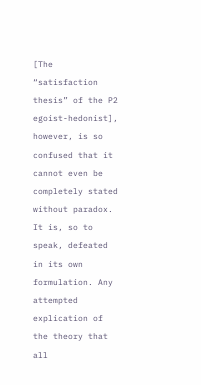[The “satisfaction thesis” of the P2 egoist-hedonist], however, is so confused that it cannot even be completely stated without paradox. It is, so to speak, defeated in its own formulation. Any attempted explication of the theory that all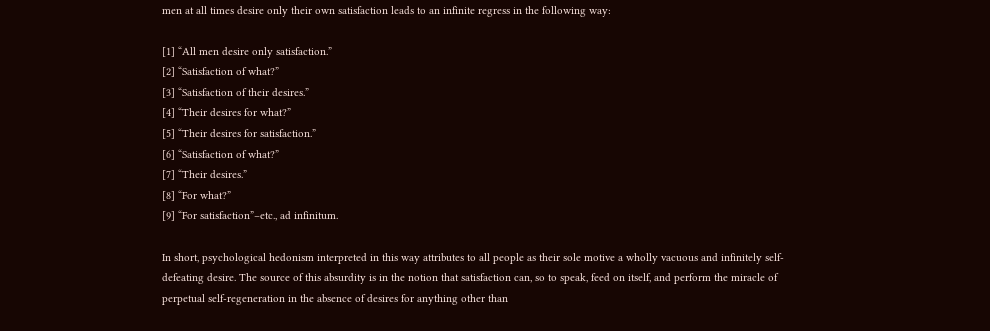men at all times desire only their own satisfaction leads to an infinite regress in the following way:

[1] “All men desire only satisfaction.”
[2] “Satisfaction of what?”
[3] “Satisfaction of their desires.”
[4] “Their desires for what?”
[5] “Their desires for satisfaction.”
[6] “Satisfaction of what?”
[7] “Their desires.”
[8] “For what?”
[9] “For satisfaction”–etc., ad infinitum.

In short, psychological hedonism interpreted in this way attributes to all people as their sole motive a wholly vacuous and infinitely self-defeating desire. The source of this absurdity is in the notion that satisfaction can, so to speak, feed on itself, and perform the miracle of perpetual self-regeneration in the absence of desires for anything other than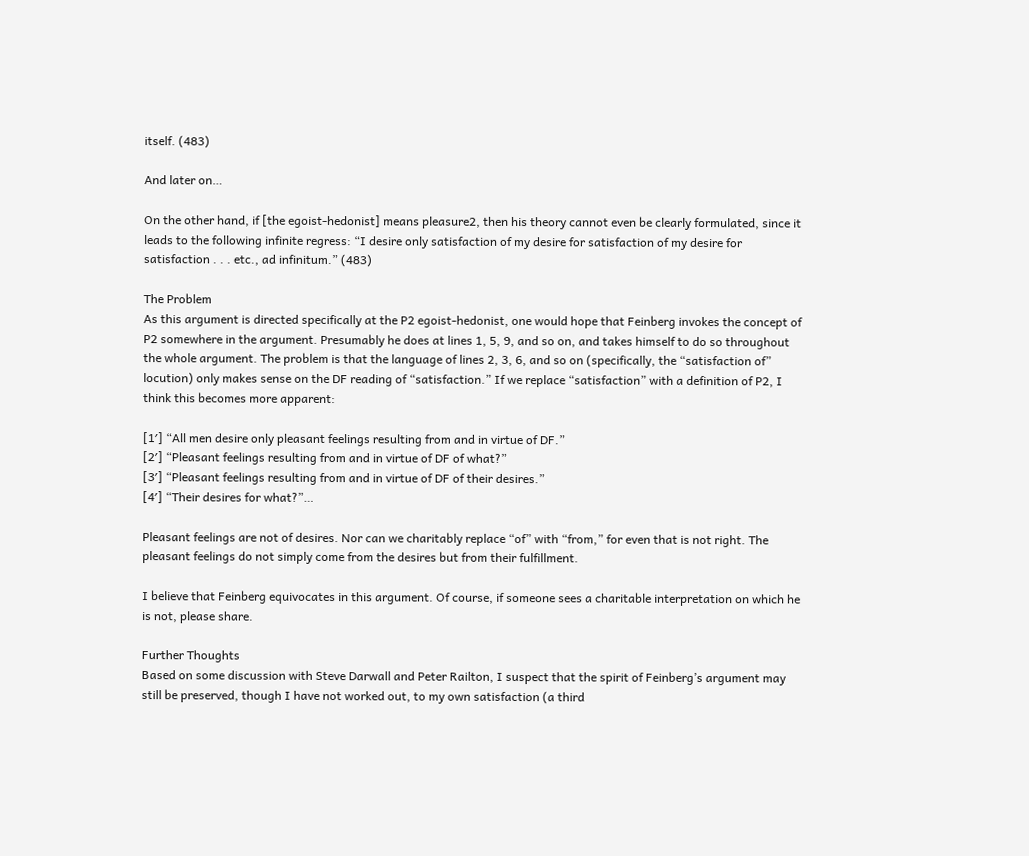itself. (483)

And later on…

On the other hand, if [the egoist-hedonist] means pleasure2, then his theory cannot even be clearly formulated, since it leads to the following infinite regress: “I desire only satisfaction of my desire for satisfaction of my desire for satisfaction . . . etc., ad infinitum.” (483)

The Problem
As this argument is directed specifically at the P2 egoist-hedonist, one would hope that Feinberg invokes the concept of P2 somewhere in the argument. Presumably he does at lines 1, 5, 9, and so on, and takes himself to do so throughout the whole argument. The problem is that the language of lines 2, 3, 6, and so on (specifically, the “satisfaction of” locution) only makes sense on the DF reading of “satisfaction.” If we replace “satisfaction” with a definition of P2, I think this becomes more apparent:

[1′] “All men desire only pleasant feelings resulting from and in virtue of DF.”
[2′] “Pleasant feelings resulting from and in virtue of DF of what?”
[3′] “Pleasant feelings resulting from and in virtue of DF of their desires.”
[4′] “Their desires for what?”…

Pleasant feelings are not of desires. Nor can we charitably replace “of” with “from,” for even that is not right. The pleasant feelings do not simply come from the desires but from their fulfillment.

I believe that Feinberg equivocates in this argument. Of course, if someone sees a charitable interpretation on which he is not, please share.

Further Thoughts
Based on some discussion with Steve Darwall and Peter Railton, I suspect that the spirit of Feinberg’s argument may still be preserved, though I have not worked out, to my own satisfaction (a third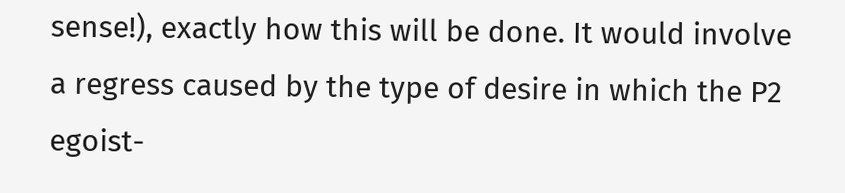sense!), exactly how this will be done. It would involve a regress caused by the type of desire in which the P2 egoist-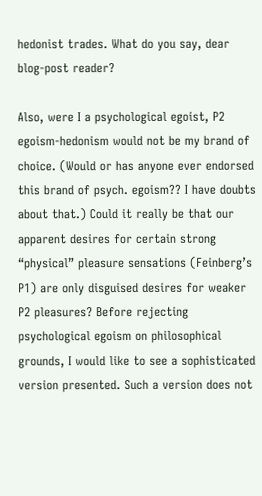hedonist trades. What do you say, dear blog-post reader?

Also, were I a psychological egoist, P2 egoism-hedonism would not be my brand of choice. (Would or has anyone ever endorsed this brand of psych. egoism?? I have doubts about that.) Could it really be that our apparent desires for certain strong “physical” pleasure sensations (Feinberg’s P1) are only disguised desires for weaker P2 pleasures? Before rejecting psychological egoism on philosophical grounds, I would like to see a sophisticated version presented. Such a version does not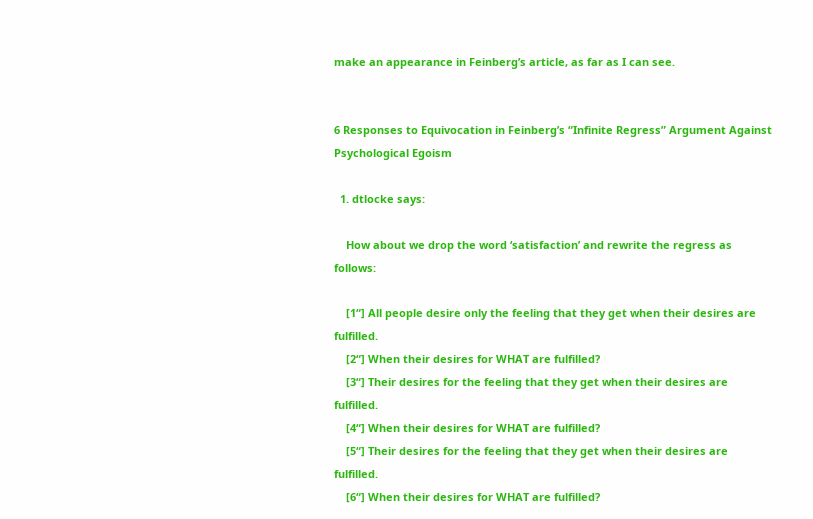make an appearance in Feinberg’s article, as far as I can see.


6 Responses to Equivocation in Feinberg’s “Infinite Regress” Argument Against Psychological Egoism

  1. dtlocke says:

    How about we drop the word ‘satisfaction’ and rewrite the regress as follows:

    [1“] All people desire only the feeling that they get when their desires are fulfilled.
    [2“] When their desires for WHAT are fulfilled?
    [3“] Their desires for the feeling that they get when their desires are fulfilled.
    [4“] When their desires for WHAT are fulfilled?
    [5“] Their desires for the feeling that they get when their desires are fulfilled.
    [6“] When their desires for WHAT are fulfilled?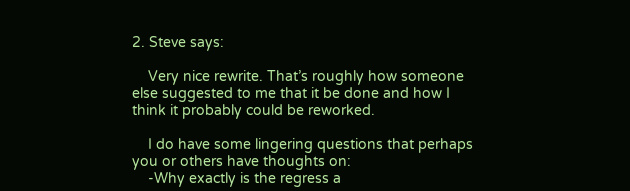2. Steve says:

    Very nice rewrite. That’s roughly how someone else suggested to me that it be done and how I think it probably could be reworked.

    I do have some lingering questions that perhaps you or others have thoughts on:
    -Why exactly is the regress a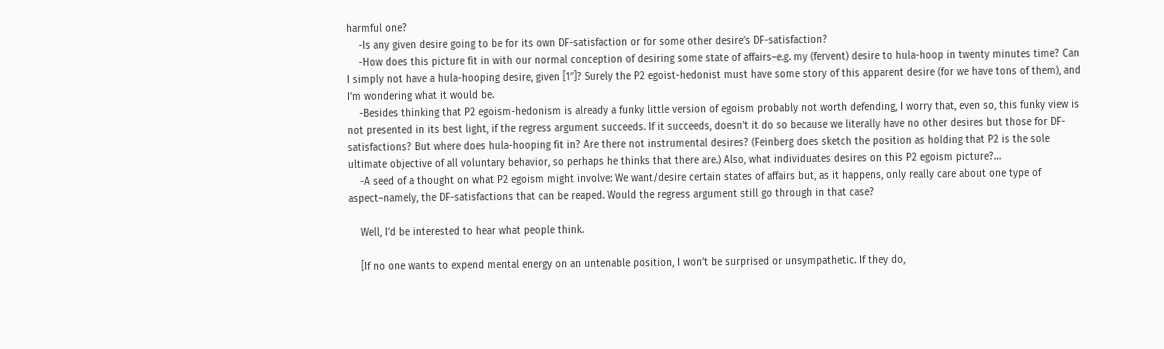harmful one?
    -Is any given desire going to be for its own DF-satisfaction or for some other desire’s DF-satisfaction?
    -How does this picture fit in with our normal conception of desiring some state of affairs–e.g. my (fervent) desire to hula-hoop in twenty minutes time? Can I simply not have a hula-hooping desire, given [1″]? Surely the P2 egoist-hedonist must have some story of this apparent desire (for we have tons of them), and I’m wondering what it would be.
    -Besides thinking that P2 egoism-hedonism is already a funky little version of egoism probably not worth defending, I worry that, even so, this funky view is not presented in its best light, if the regress argument succeeds. If it succeeds, doesn’t it do so because we literally have no other desires but those for DF-satisfactions? But where does hula-hooping fit in? Are there not instrumental desires? (Feinberg does sketch the position as holding that P2 is the sole ultimate objective of all voluntary behavior, so perhaps he thinks that there are.) Also, what individuates desires on this P2 egoism picture?…
    -A seed of a thought on what P2 egoism might involve: We want/desire certain states of affairs but, as it happens, only really care about one type of aspect–namely, the DF-satisfactions that can be reaped. Would the regress argument still go through in that case?

    Well, I’d be interested to hear what people think.

    [If no one wants to expend mental energy on an untenable position, I won’t be surprised or unsympathetic. If they do,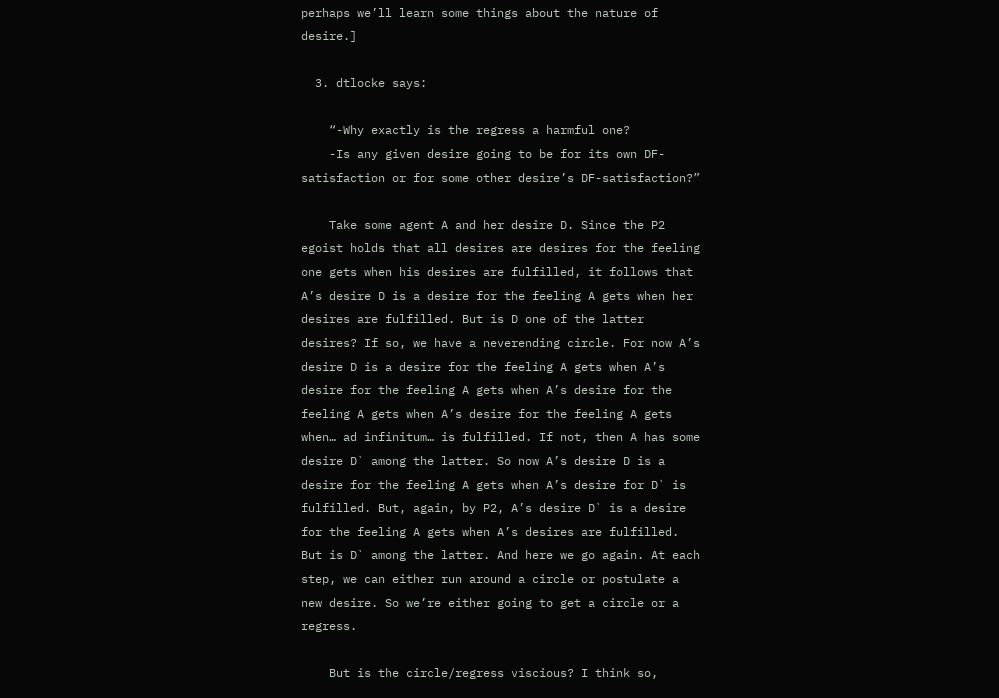perhaps we’ll learn some things about the nature of desire.]

  3. dtlocke says:

    “-Why exactly is the regress a harmful one?
    -Is any given desire going to be for its own DF-satisfaction or for some other desire’s DF-satisfaction?”

    Take some agent A and her desire D. Since the P2 egoist holds that all desires are desires for the feeling one gets when his desires are fulfilled, it follows that A’s desire D is a desire for the feeling A gets when her desires are fulfilled. But is D one of the latter desires? If so, we have a neverending circle. For now A’s desire D is a desire for the feeling A gets when A’s desire for the feeling A gets when A’s desire for the feeling A gets when A’s desire for the feeling A gets when… ad infinitum… is fulfilled. If not, then A has some desire D` among the latter. So now A’s desire D is a desire for the feeling A gets when A’s desire for D` is fulfilled. But, again, by P2, A’s desire D` is a desire for the feeling A gets when A’s desires are fulfilled. But is D` among the latter. And here we go again. At each step, we can either run around a circle or postulate a new desire. So we’re either going to get a circle or a regress.

    But is the circle/regress viscious? I think so,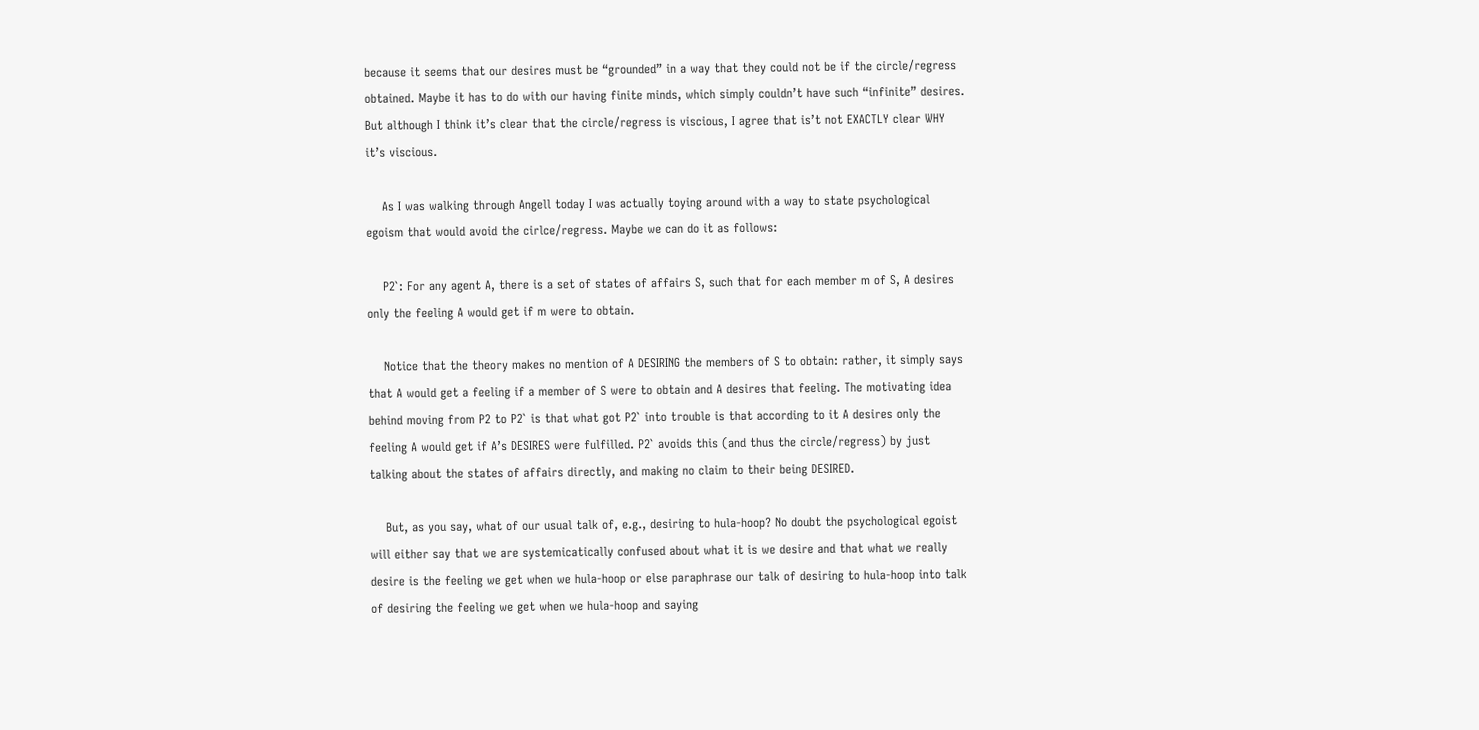because it seems that our desires must be “grounded” in a way that they could not be if the circle/regress obtained. Maybe it has to do with our having finite minds, which simply couldn’t have such “infinite” desires. But although I think it’s clear that the circle/regress is viscious, I agree that is’t not EXACTLY clear WHY it’s viscious.

    As I was walking through Angell today I was actually toying around with a way to state psychological egoism that would avoid the cirlce/regress. Maybe we can do it as follows:

    P2`: For any agent A, there is a set of states of affairs S, such that for each member m of S, A desires only the feeling A would get if m were to obtain.

    Notice that the theory makes no mention of A DESIRING the members of S to obtain: rather, it simply says that A would get a feeling if a member of S were to obtain and A desires that feeling. The motivating idea behind moving from P2 to P2` is that what got P2` into trouble is that according to it A desires only the feeling A would get if A’s DESIRES were fulfilled. P2` avoids this (and thus the circle/regress) by just talking about the states of affairs directly, and making no claim to their being DESIRED.

    But, as you say, what of our usual talk of, e.g., desiring to hula-hoop? No doubt the psychological egoist will either say that we are systemicatically confused about what it is we desire and that what we really desire is the feeling we get when we hula-hoop or else paraphrase our talk of desiring to hula-hoop into talk of desiring the feeling we get when we hula-hoop and saying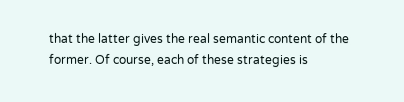that the latter gives the real semantic content of the former. Of course, each of these strategies is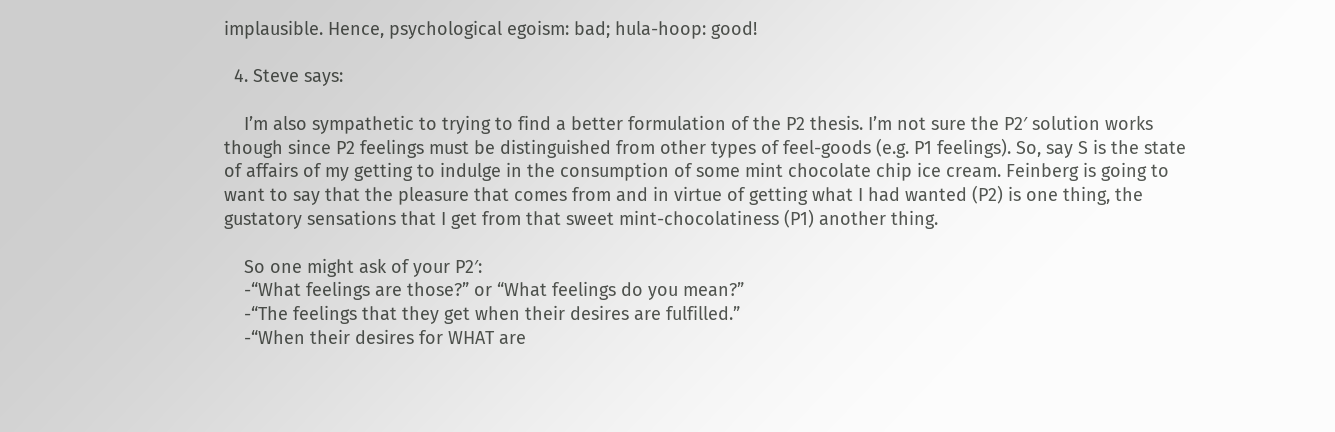implausible. Hence, psychological egoism: bad; hula-hoop: good!

  4. Steve says:

    I’m also sympathetic to trying to find a better formulation of the P2 thesis. I’m not sure the P2′ solution works though since P2 feelings must be distinguished from other types of feel-goods (e.g. P1 feelings). So, say S is the state of affairs of my getting to indulge in the consumption of some mint chocolate chip ice cream. Feinberg is going to want to say that the pleasure that comes from and in virtue of getting what I had wanted (P2) is one thing, the gustatory sensations that I get from that sweet mint-chocolatiness (P1) another thing.

    So one might ask of your P2′:
    -“What feelings are those?” or “What feelings do you mean?”
    -“The feelings that they get when their desires are fulfilled.”
    -“When their desires for WHAT are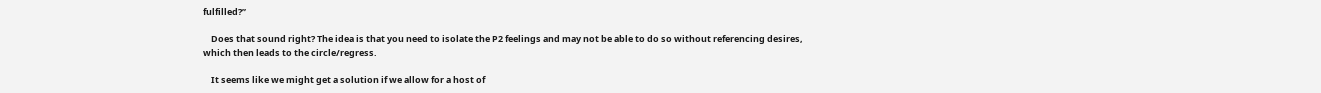fulfilled?”

    Does that sound right? The idea is that you need to isolate the P2 feelings and may not be able to do so without referencing desires, which then leads to the circle/regress.

    It seems like we might get a solution if we allow for a host of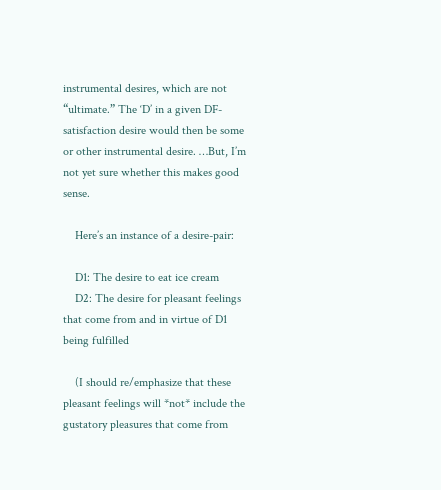instrumental desires, which are not “ultimate.” The ‘D’ in a given DF-satisfaction desire would then be some or other instrumental desire. …But, I’m not yet sure whether this makes good sense.

    Here’s an instance of a desire-pair:

    D1: The desire to eat ice cream
    D2: The desire for pleasant feelings that come from and in virtue of D1 being fulfilled

    (I should re/emphasize that these pleasant feelings will *not* include the gustatory pleasures that come from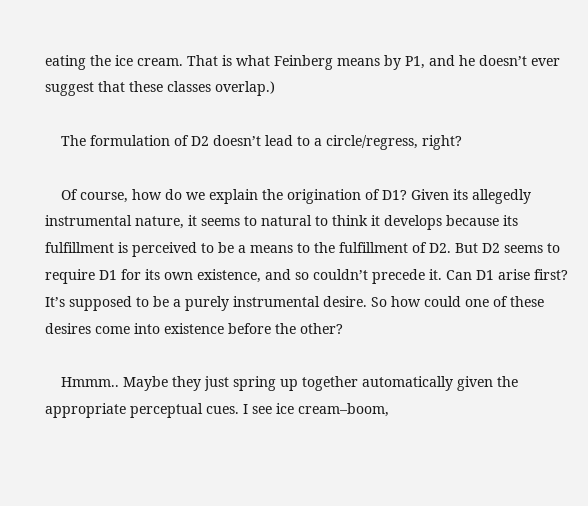eating the ice cream. That is what Feinberg means by P1, and he doesn’t ever suggest that these classes overlap.)

    The formulation of D2 doesn’t lead to a circle/regress, right?

    Of course, how do we explain the origination of D1? Given its allegedly instrumental nature, it seems to natural to think it develops because its fulfillment is perceived to be a means to the fulfillment of D2. But D2 seems to require D1 for its own existence, and so couldn’t precede it. Can D1 arise first? It’s supposed to be a purely instrumental desire. So how could one of these desires come into existence before the other?

    Hmmm.. Maybe they just spring up together automatically given the appropriate perceptual cues. I see ice cream–boom,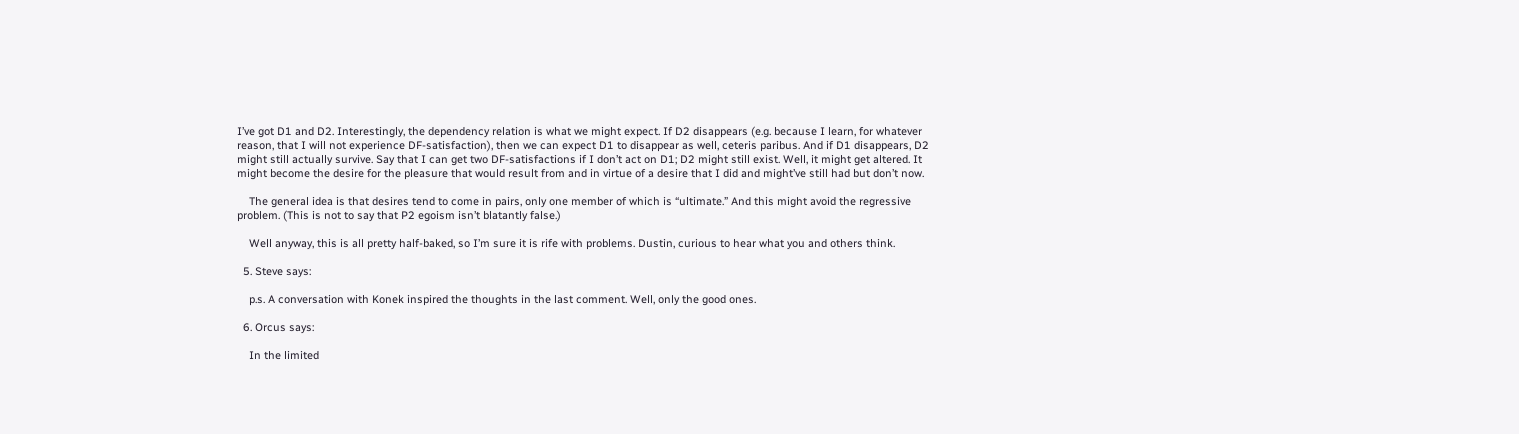I’ve got D1 and D2. Interestingly, the dependency relation is what we might expect. If D2 disappears (e.g. because I learn, for whatever reason, that I will not experience DF-satisfaction), then we can expect D1 to disappear as well, ceteris paribus. And if D1 disappears, D2 might still actually survive. Say that I can get two DF-satisfactions if I don’t act on D1; D2 might still exist. Well, it might get altered. It might become the desire for the pleasure that would result from and in virtue of a desire that I did and might’ve still had but don’t now.

    The general idea is that desires tend to come in pairs, only one member of which is “ultimate.” And this might avoid the regressive problem. (This is not to say that P2 egoism isn’t blatantly false.)

    Well anyway, this is all pretty half-baked, so I’m sure it is rife with problems. Dustin, curious to hear what you and others think.

  5. Steve says:

    p.s. A conversation with Konek inspired the thoughts in the last comment. Well, only the good ones.

  6. Orcus says:

    In the limited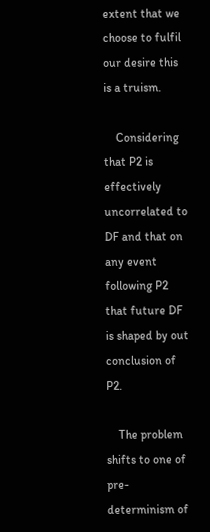extent that we choose to fulfil our desire this is a truism.

    Considering that P2 is effectively uncorrelated to DF and that on any event following P2 that future DF is shaped by out conclusion of P2.

    The problem shifts to one of pre-determinism of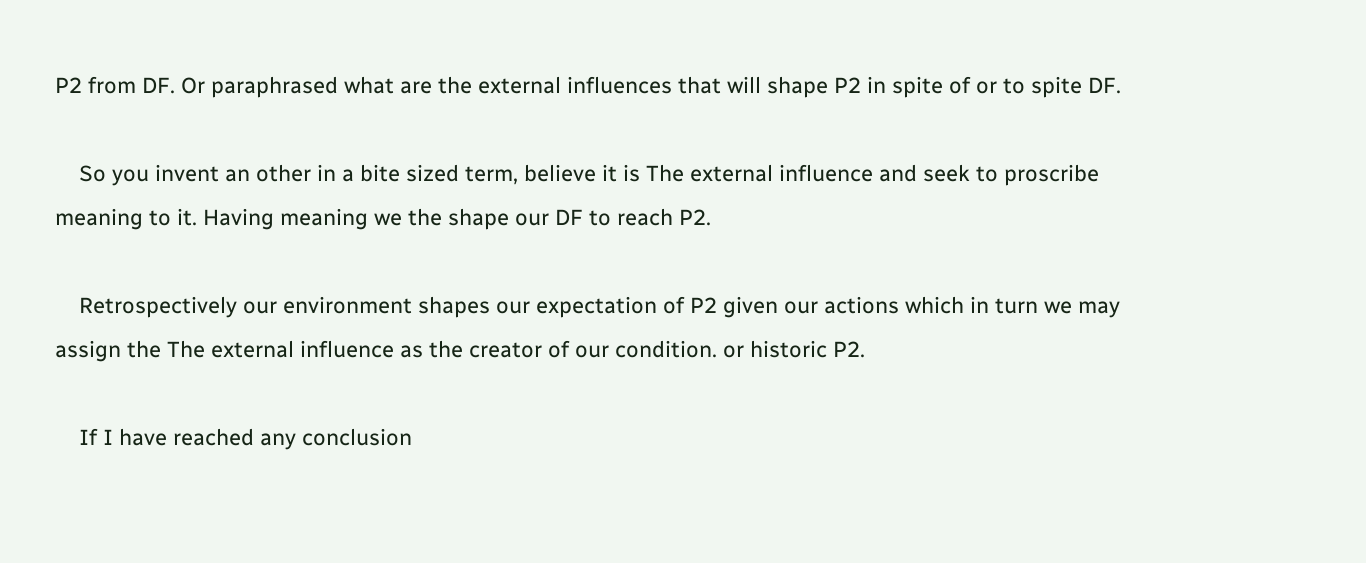P2 from DF. Or paraphrased what are the external influences that will shape P2 in spite of or to spite DF.

    So you invent an other in a bite sized term, believe it is The external influence and seek to proscribe meaning to it. Having meaning we the shape our DF to reach P2.

    Retrospectively our environment shapes our expectation of P2 given our actions which in turn we may assign the The external influence as the creator of our condition. or historic P2.

    If I have reached any conclusion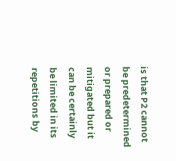is that P2 cannot be predetermined or prepared or mitigated but it can be certainly be limited in its repetitions by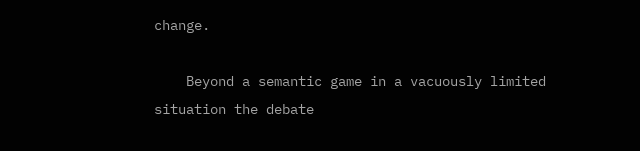change.

    Beyond a semantic game in a vacuously limited situation the debate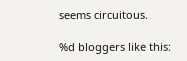seems circuitous.

%d bloggers like this: